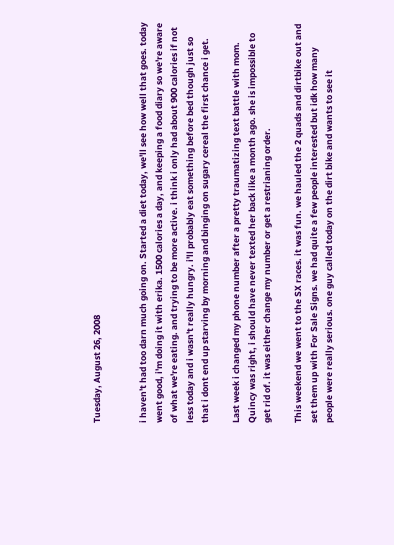Tuesday, August 26, 2008


i haven't had too darn much going on. Started a diet today, we'll see how well that goes. today went good, i'm doing it with erika. 1500 calories a day, and keeping a food diary so we're aware of what we're eating. and trying to be more active. i think i only had about 900 calories if not less today and i wasn't really hungry. i'll probably eat something before bed though just so that i dont end up starving by morning and binging on sugary cereal the first chance i get.

Last week i changed my phone number after a pretty traumatizing text battle with mom. Quincy was right, i should have never texted her back like a month ago. she is impossible to get rid of. it was either change my number or get a restrianing order.

This weekend we went to the SX races. it was fun. we hauled the 2 quads and dirtbike out and set them up with For Sale Signs. we had quite a few people interested but idk how many people were really serious. one guy called today on the dirt bike and wants to see it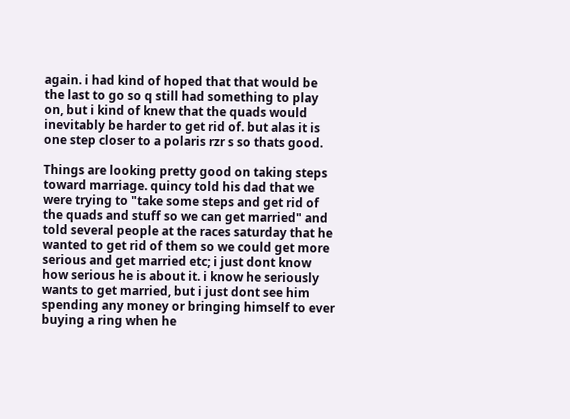again. i had kind of hoped that that would be the last to go so q still had something to play on, but i kind of knew that the quads would inevitably be harder to get rid of. but alas it is one step closer to a polaris rzr s so thats good.

Things are looking pretty good on taking steps toward marriage. quincy told his dad that we were trying to "take some steps and get rid of the quads and stuff so we can get married" and told several people at the races saturday that he wanted to get rid of them so we could get more serious and get married etc; i just dont know how serious he is about it. i know he seriously wants to get married, but i just dont see him spending any money or bringing himself to ever buying a ring when he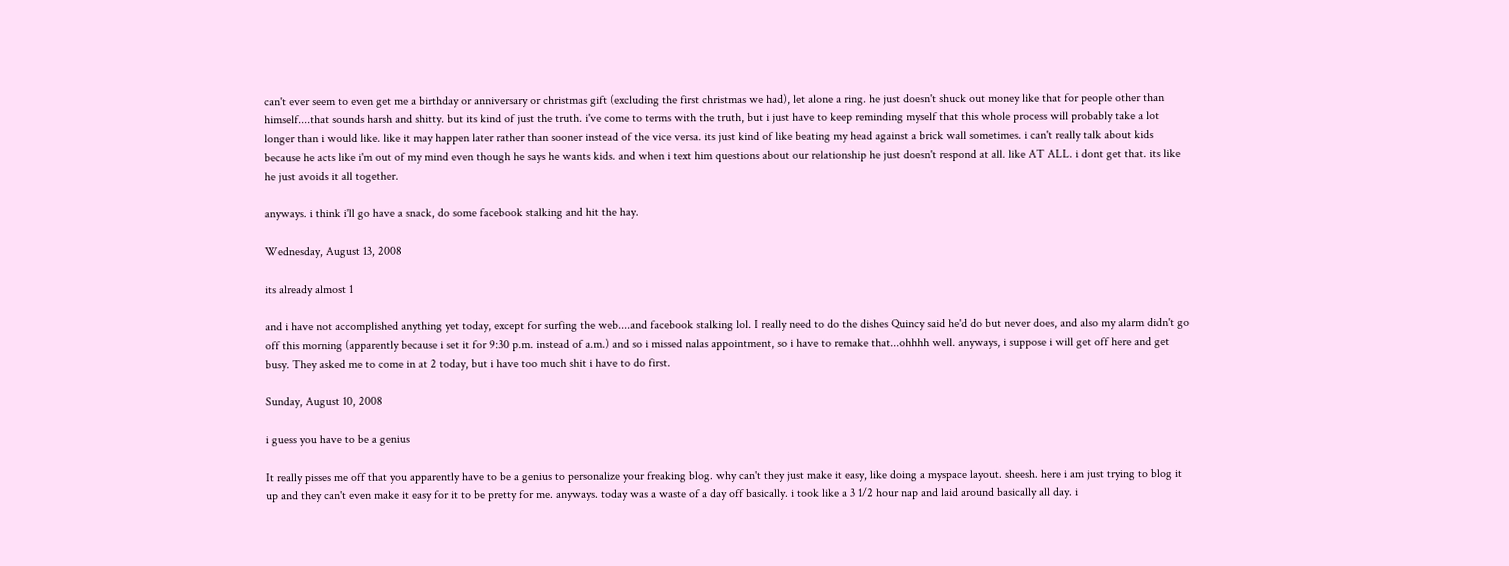can't ever seem to even get me a birthday or anniversary or christmas gift (excluding the first christmas we had), let alone a ring. he just doesn't shuck out money like that for people other than himself....that sounds harsh and shitty. but its kind of just the truth. i've come to terms with the truth, but i just have to keep reminding myself that this whole process will probably take a lot longer than i would like. like it may happen later rather than sooner instead of the vice versa. its just kind of like beating my head against a brick wall sometimes. i can't really talk about kids because he acts like i'm out of my mind even though he says he wants kids. and when i text him questions about our relationship he just doesn't respond at all. like AT ALL. i dont get that. its like he just avoids it all together.

anyways. i think i'll go have a snack, do some facebook stalking and hit the hay.

Wednesday, August 13, 2008

its already almost 1

and i have not accomplished anything yet today, except for surfing the web....and facebook stalking lol. I really need to do the dishes Quincy said he'd do but never does, and also my alarm didn't go off this morning (apparently because i set it for 9:30 p.m. instead of a.m.) and so i missed nalas appointment, so i have to remake that...ohhhh well. anyways, i suppose i will get off here and get busy. They asked me to come in at 2 today, but i have too much shit i have to do first.

Sunday, August 10, 2008

i guess you have to be a genius

It really pisses me off that you apparently have to be a genius to personalize your freaking blog. why can't they just make it easy, like doing a myspace layout. sheesh. here i am just trying to blog it up and they can't even make it easy for it to be pretty for me. anyways. today was a waste of a day off basically. i took like a 3 1/2 hour nap and laid around basically all day. i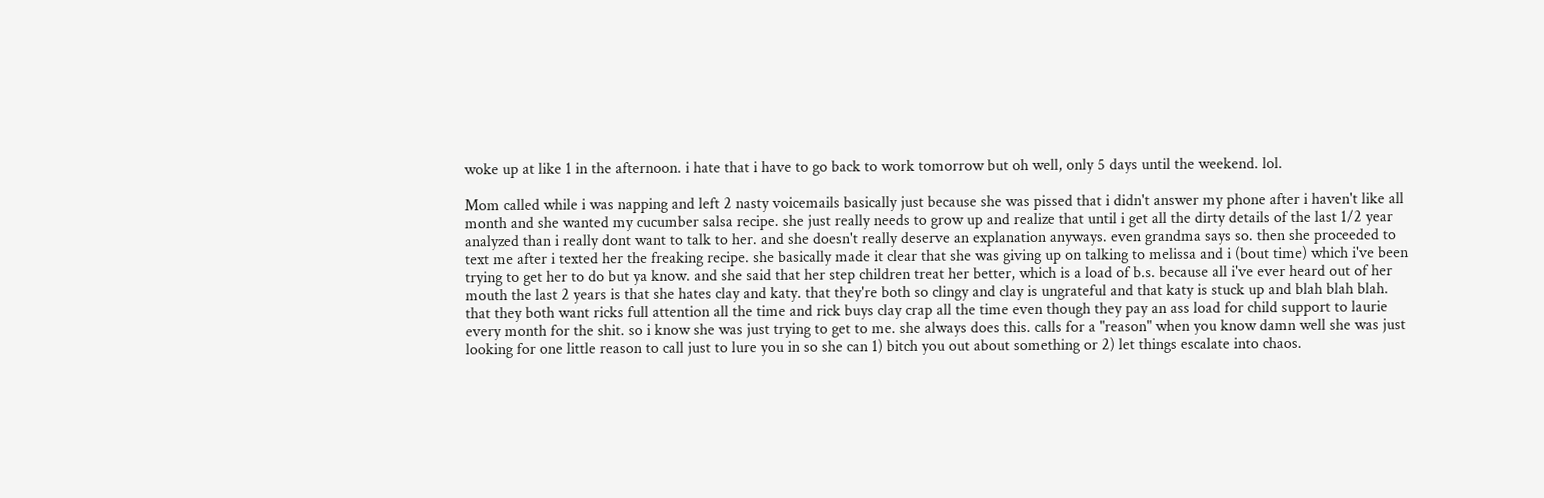woke up at like 1 in the afternoon. i hate that i have to go back to work tomorrow but oh well, only 5 days until the weekend. lol.

Mom called while i was napping and left 2 nasty voicemails basically just because she was pissed that i didn't answer my phone after i haven't like all month and she wanted my cucumber salsa recipe. she just really needs to grow up and realize that until i get all the dirty details of the last 1/2 year analyzed than i really dont want to talk to her. and she doesn't really deserve an explanation anyways. even grandma says so. then she proceeded to text me after i texted her the freaking recipe. she basically made it clear that she was giving up on talking to melissa and i (bout time) which i've been trying to get her to do but ya know. and she said that her step children treat her better, which is a load of b.s. because all i've ever heard out of her mouth the last 2 years is that she hates clay and katy. that they're both so clingy and clay is ungrateful and that katy is stuck up and blah blah blah. that they both want ricks full attention all the time and rick buys clay crap all the time even though they pay an ass load for child support to laurie every month for the shit. so i know she was just trying to get to me. she always does this. calls for a "reason" when you know damn well she was just looking for one little reason to call just to lure you in so she can 1) bitch you out about something or 2) let things escalate into chaos.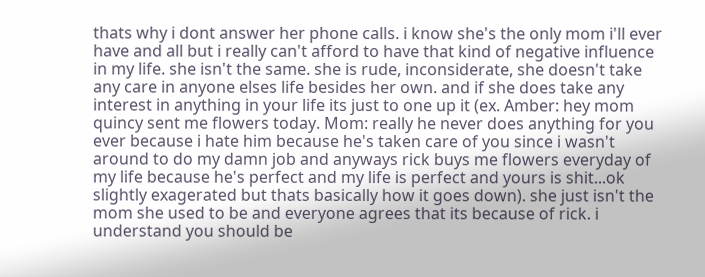thats why i dont answer her phone calls. i know she's the only mom i'll ever have and all but i really can't afford to have that kind of negative influence in my life. she isn't the same. she is rude, inconsiderate, she doesn't take any care in anyone elses life besides her own. and if she does take any interest in anything in your life its just to one up it (ex. Amber: hey mom quincy sent me flowers today. Mom: really he never does anything for you ever because i hate him because he's taken care of you since i wasn't around to do my damn job and anyways rick buys me flowers everyday of my life because he's perfect and my life is perfect and yours is shit...ok slightly exagerated but thats basically how it goes down). she just isn't the mom she used to be and everyone agrees that its because of rick. i understand you should be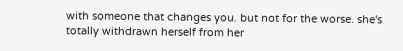with someone that changes you. but not for the worse. she's totally withdrawn herself from her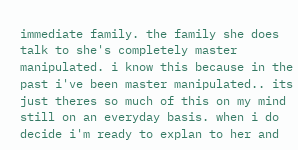immediate family. the family she does talk to she's completely master manipulated. i know this because in the past i've been master manipulated.. its just theres so much of this on my mind still on an everyday basis. when i do decide i'm ready to explan to her and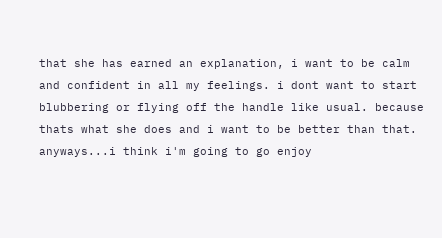that she has earned an explanation, i want to be calm and confident in all my feelings. i dont want to start blubbering or flying off the handle like usual. because thats what she does and i want to be better than that. anyways...i think i'm going to go enjoy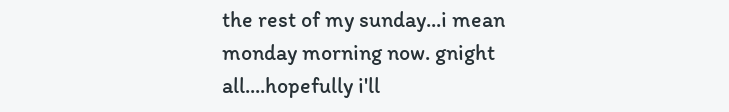the rest of my sunday...i mean monday morning now. gnight all....hopefully i'll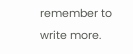remember to write more.